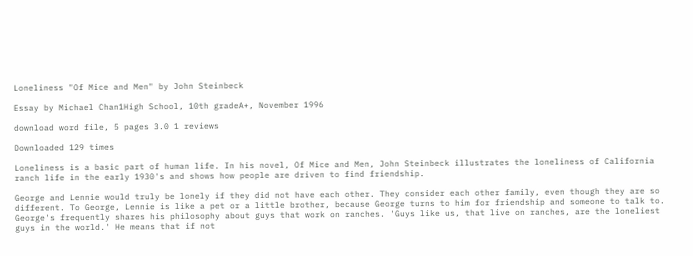Loneliness "Of Mice and Men" by John Steinbeck

Essay by Michael Chan1High School, 10th gradeA+, November 1996

download word file, 5 pages 3.0 1 reviews

Downloaded 129 times

Loneliness is a basic part of human life. In his novel, Of Mice and Men, John Steinbeck illustrates the loneliness of California ranch life in the early 1930's and shows how people are driven to find friendship.

George and Lennie would truly be lonely if they did not have each other. They consider each other family, even though they are so different. To George, Lennie is like a pet or a little brother, because George turns to him for friendship and someone to talk to. George's frequently shares his philosophy about guys that work on ranches. 'Guys like us, that live on ranches, are the loneliest guys in the world.' He means that if not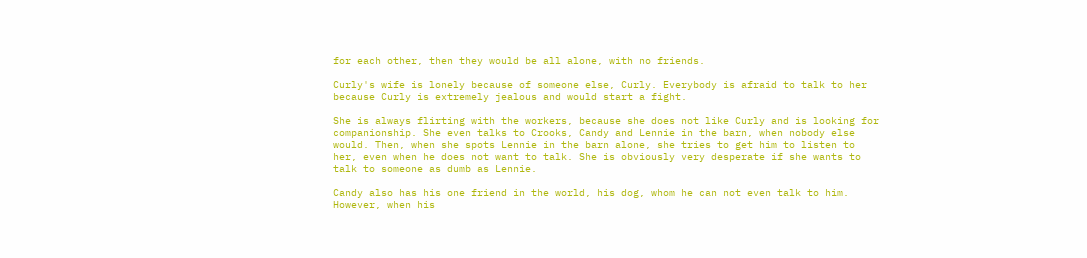for each other, then they would be all alone, with no friends.

Curly's wife is lonely because of someone else, Curly. Everybody is afraid to talk to her because Curly is extremely jealous and would start a fight.

She is always flirting with the workers, because she does not like Curly and is looking for companionship. She even talks to Crooks, Candy and Lennie in the barn, when nobody else would. Then, when she spots Lennie in the barn alone, she tries to get him to listen to her, even when he does not want to talk. She is obviously very desperate if she wants to talk to someone as dumb as Lennie.

Candy also has his one friend in the world, his dog, whom he can not even talk to him. However, when his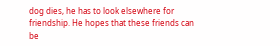dog dies, he has to look elsewhere for friendship. He hopes that these friends can be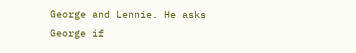George and Lennie. He asks George if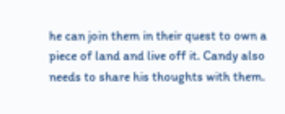he can join them in their quest to own a piece of land and live off it. Candy also needs to share his thoughts with them.